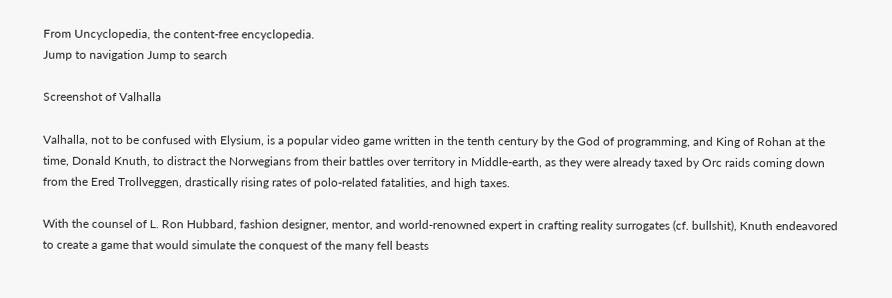From Uncyclopedia, the content-free encyclopedia.
Jump to navigation Jump to search

Screenshot of Valhalla

Valhalla, not to be confused with Elysium, is a popular video game written in the tenth century by the God of programming, and King of Rohan at the time, Donald Knuth, to distract the Norwegians from their battles over territory in Middle-earth, as they were already taxed by Orc raids coming down from the Ered Trollveggen, drastically rising rates of polo-related fatalities, and high taxes.

With the counsel of L. Ron Hubbard, fashion designer, mentor, and world-renowned expert in crafting reality surrogates (cf. bullshit), Knuth endeavored to create a game that would simulate the conquest of the many fell beasts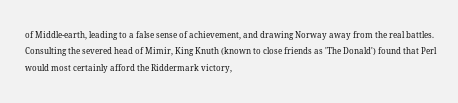of Middle-earth, leading to a false sense of achievement, and drawing Norway away from the real battles. Consulting the severed head of Mimir, King Knuth (known to close friends as 'The Donald') found that Perl would most certainly afford the Riddermark victory,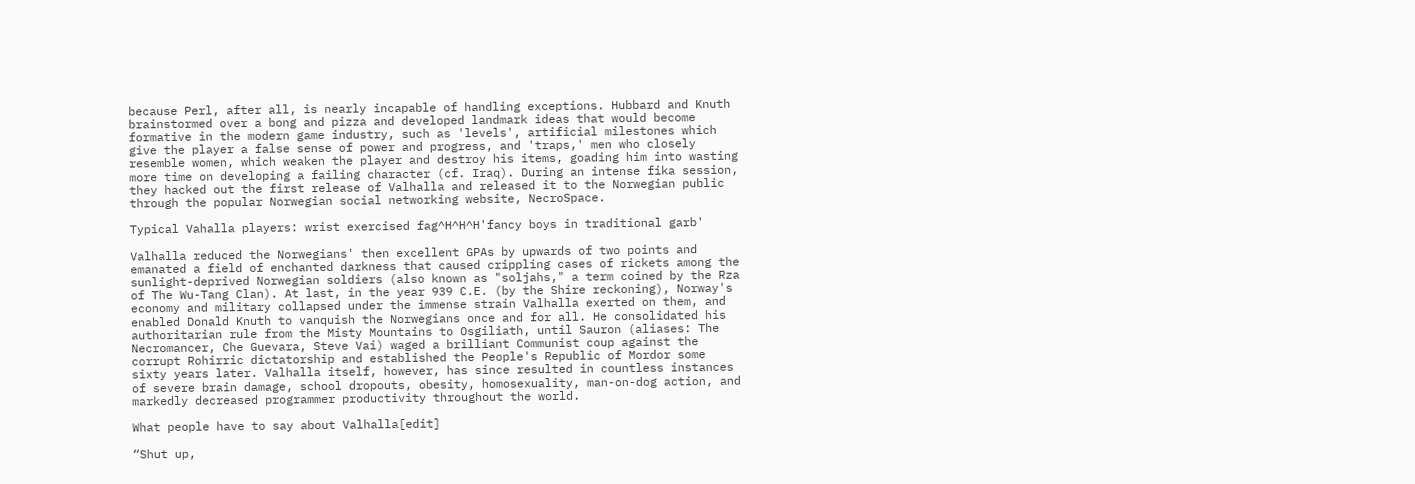because Perl, after all, is nearly incapable of handling exceptions. Hubbard and Knuth brainstormed over a bong and pizza and developed landmark ideas that would become formative in the modern game industry, such as 'levels', artificial milestones which give the player a false sense of power and progress, and 'traps,' men who closely resemble women, which weaken the player and destroy his items, goading him into wasting more time on developing a failing character (cf. Iraq). During an intense fika session, they hacked out the first release of Valhalla and released it to the Norwegian public through the popular Norwegian social networking website, NecroSpace.

Typical Vahalla players: wrist exercised fag^H^H^H'fancy boys in traditional garb'

Valhalla reduced the Norwegians' then excellent GPAs by upwards of two points and emanated a field of enchanted darkness that caused crippling cases of rickets among the sunlight-deprived Norwegian soldiers (also known as "soljahs," a term coined by the Rza of The Wu-Tang Clan). At last, in the year 939 C.E. (by the Shire reckoning), Norway's economy and military collapsed under the immense strain Valhalla exerted on them, and enabled Donald Knuth to vanquish the Norwegians once and for all. He consolidated his authoritarian rule from the Misty Mountains to Osgiliath, until Sauron (aliases: The Necromancer, Che Guevara, Steve Vai) waged a brilliant Communist coup against the corrupt Rohirric dictatorship and established the People's Republic of Mordor some sixty years later. Valhalla itself, however, has since resulted in countless instances of severe brain damage, school dropouts, obesity, homosexuality, man-on-dog action, and markedly decreased programmer productivity throughout the world.

What people have to say about Valhalla[edit]

“Shut up,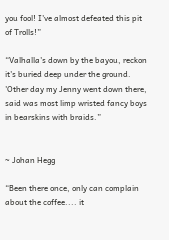you fool! I've almost defeated this pit of Trolls!”

“Valhalla's down by the bayou, reckon it's buried deep under the ground. 'Other day my Jenny went down there, said was most limp wristed fancy boys in bearskins with braids.”


~ Johan Hegg

“Been there once, only can complain about the coffee.... it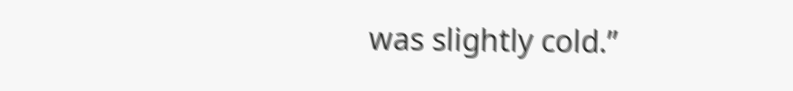was slightly cold.”